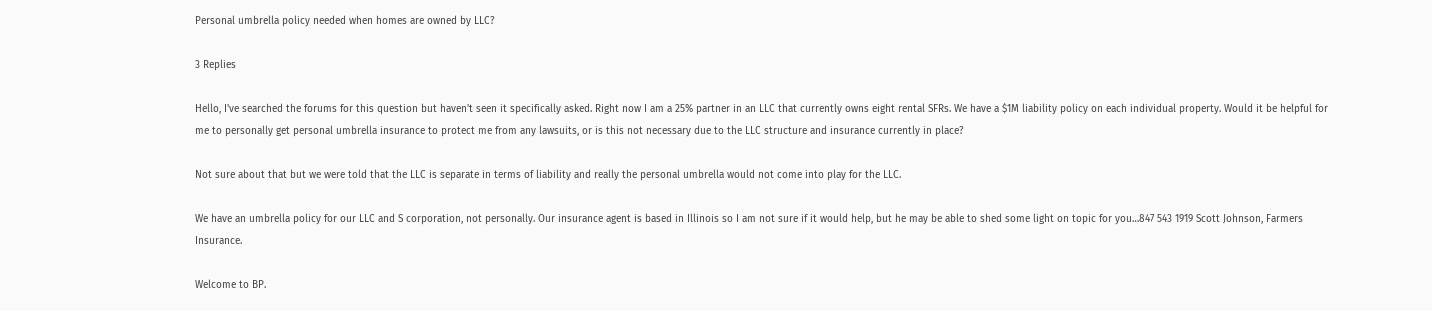Personal umbrella policy needed when homes are owned by LLC?

3 Replies

Hello, I've searched the forums for this question but haven't seen it specifically asked. Right now I am a 25% partner in an LLC that currently owns eight rental SFRs. We have a $1M liability policy on each individual property. Would it be helpful for me to personally get personal umbrella insurance to protect me from any lawsuits, or is this not necessary due to the LLC structure and insurance currently in place?

Not sure about that but we were told that the LLC is separate in terms of liability and really the personal umbrella would not come into play for the LLC.

We have an umbrella policy for our LLC and S corporation, not personally. Our insurance agent is based in Illinois so I am not sure if it would help, but he may be able to shed some light on topic for you…847 543 1919 Scott Johnson, Farmers Insurance.

Welcome to BP.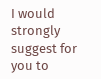I would strongly suggest for you to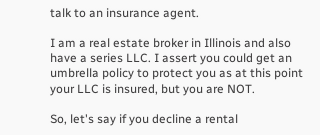talk to an insurance agent.

I am a real estate broker in Illinois and also have a series LLC. I assert you could get an umbrella policy to protect you as at this point your LLC is insured, but you are NOT.

So, let's say if you decline a rental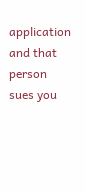application and that person sues you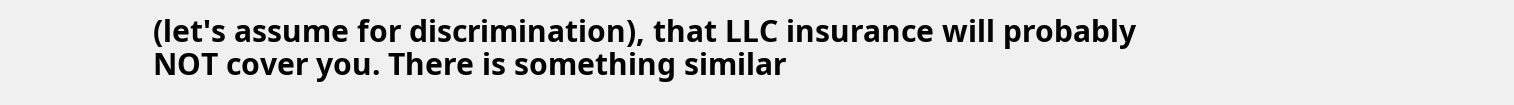(let's assume for discrimination), that LLC insurance will probably NOT cover you. There is something similar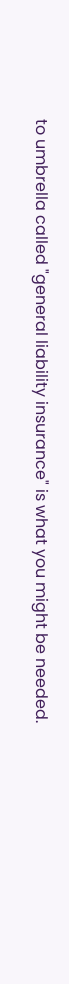to umbrella called "general liability insurance" is what you might be needed.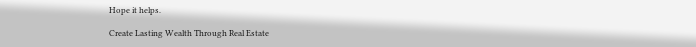Hope it helps.

Create Lasting Wealth Through Real Estate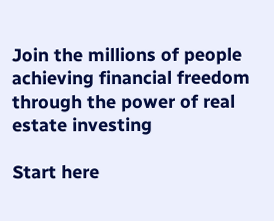Join the millions of people achieving financial freedom through the power of real estate investing

Start here